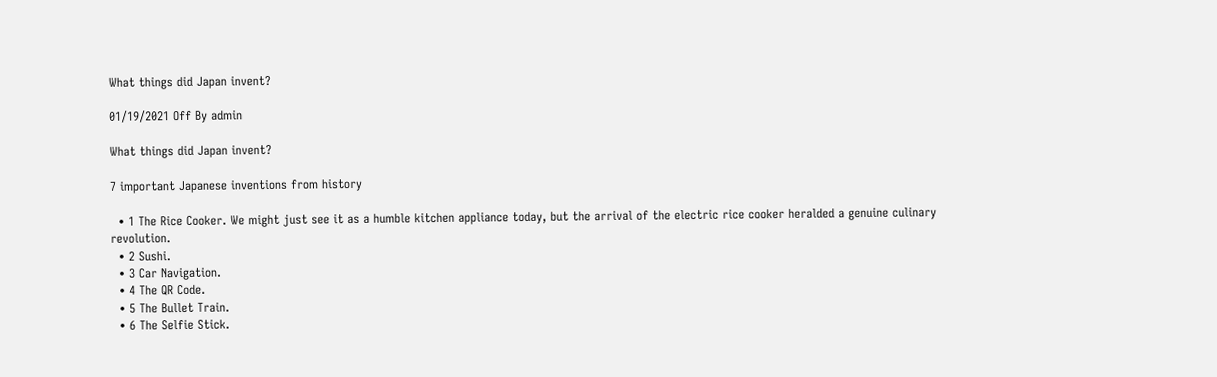What things did Japan invent?

01/19/2021 Off By admin

What things did Japan invent?

7 important Japanese inventions from history

  • 1 The Rice Cooker. We might just see it as a humble kitchen appliance today, but the arrival of the electric rice cooker heralded a genuine culinary revolution.
  • 2 Sushi.
  • 3 Car Navigation.
  • 4 The QR Code.
  • 5 The Bullet Train.
  • 6 The Selfie Stick.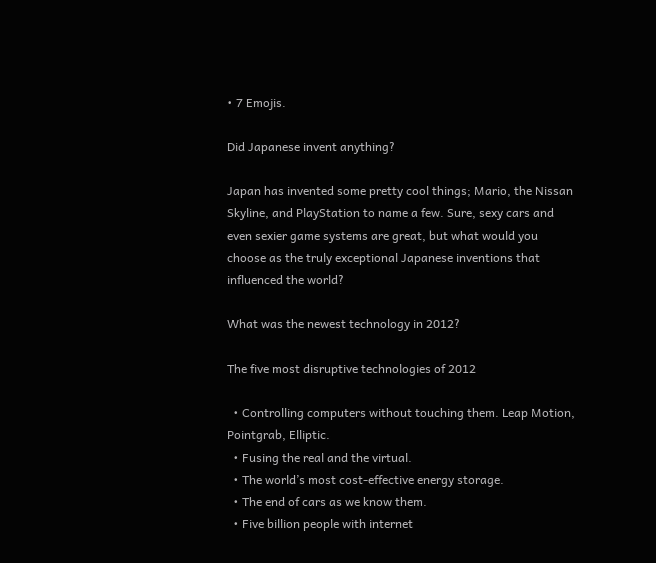• 7 Emojis.

Did Japanese invent anything?

Japan has invented some pretty cool things; Mario, the Nissan Skyline, and PlayStation to name a few. Sure, sexy cars and even sexier game systems are great, but what would you choose as the truly exceptional Japanese inventions that influenced the world?

What was the newest technology in 2012?

The five most disruptive technologies of 2012

  • Controlling computers without touching them. Leap Motion, Pointgrab, Elliptic.
  • Fusing the real and the virtual.
  • The world’s most cost-effective energy storage.
  • The end of cars as we know them.
  • Five billion people with internet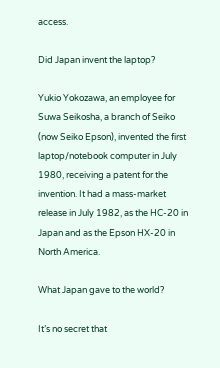access.

Did Japan invent the laptop?

Yukio Yokozawa, an employee for Suwa Seikosha, a branch of Seiko (now Seiko Epson), invented the first laptop/notebook computer in July 1980, receiving a patent for the invention. It had a mass-market release in July 1982, as the HC-20 in Japan and as the Epson HX-20 in North America.

What Japan gave to the world?

It’s no secret that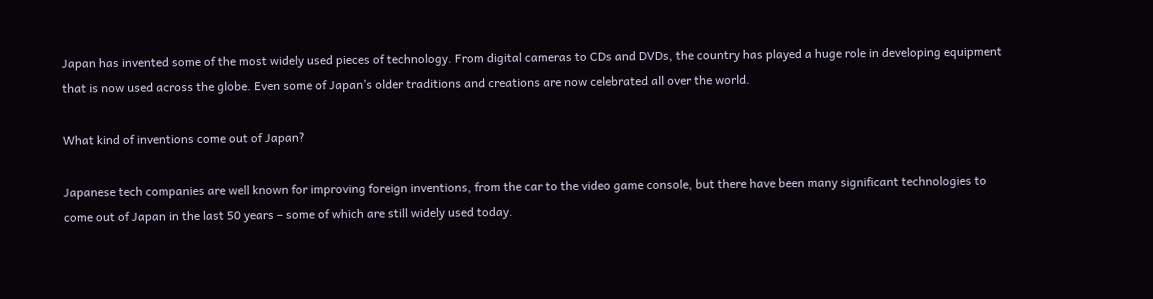Japan has invented some of the most widely used pieces of technology. From digital cameras to CDs and DVDs, the country has played a huge role in developing equipment that is now used across the globe. Even some of Japan’s older traditions and creations are now celebrated all over the world.

What kind of inventions come out of Japan?

Japanese tech companies are well known for improving foreign inventions, from the car to the video game console, but there have been many significant technologies to come out of Japan in the last 50 years – some of which are still widely used today.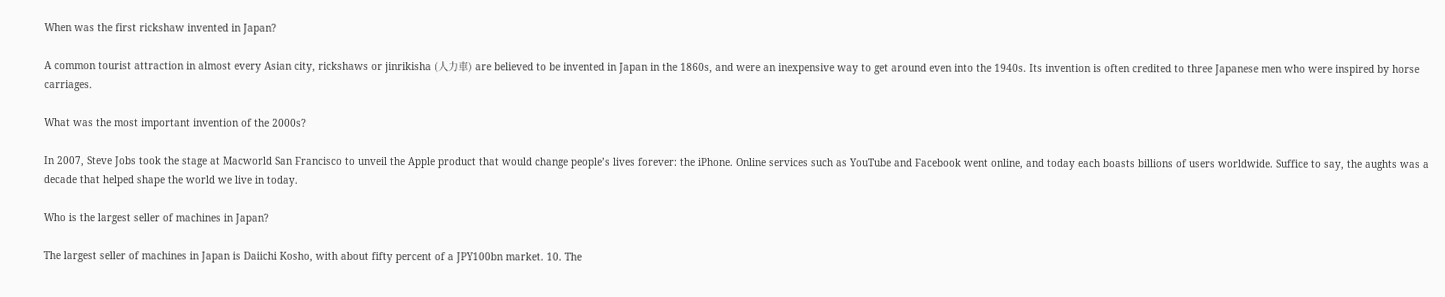When was the first rickshaw invented in Japan?

A common tourist attraction in almost every Asian city, rickshaws or jinrikisha (人力車) are believed to be invented in Japan in the 1860s, and were an inexpensive way to get around even into the 1940s. Its invention is often credited to three Japanese men who were inspired by horse carriages.

What was the most important invention of the 2000s?

In 2007, Steve Jobs took the stage at Macworld San Francisco to unveil the Apple product that would change people’s lives forever: the iPhone. Online services such as YouTube and Facebook went online, and today each boasts billions of users worldwide. Suffice to say, the aughts was a decade that helped shape the world we live in today.

Who is the largest seller of machines in Japan?

The largest seller of machines in Japan is Daiichi Kosho, with about fifty percent of a JPY100bn market. 10. The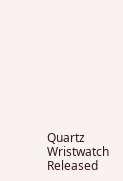Quartz Wristwatch Released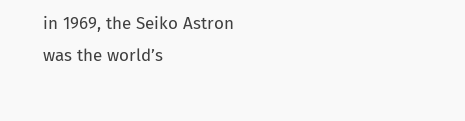in 1969, the Seiko Astron was the world’s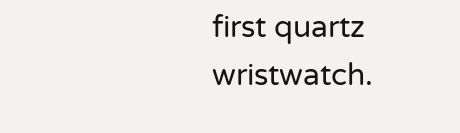first quartz wristwatch.